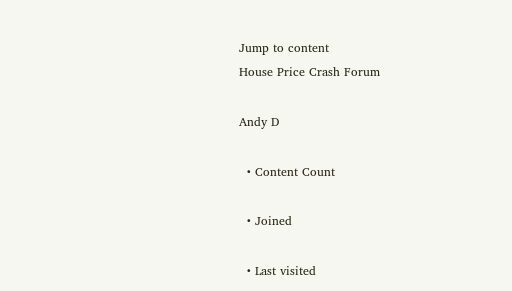Jump to content
House Price Crash Forum

Andy D

  • Content Count

  • Joined

  • Last visited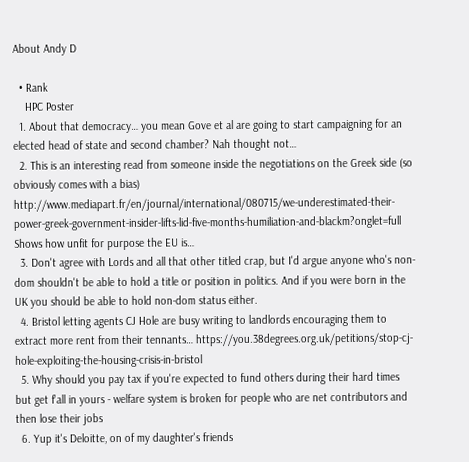About Andy D

  • Rank
    HPC Poster
  1. About that democracy… you mean Gove et al are going to start campaigning for an elected head of state and second chamber? Nah thought not…
  2. This is an interesting read from someone inside the negotiations on the Greek side (so obviously comes with a bias) http://www.mediapart.fr/en/journal/international/080715/we-underestimated-their-power-greek-government-insider-lifts-lid-five-months-humiliation-and-blackm?onglet=full Shows how unfit for purpose the EU is…
  3. Don't agree with Lords and all that other titled crap, but I'd argue anyone who's non-dom shouldn't be able to hold a title or position in politics. And if you were born in the UK you should be able to hold non-dom status either.
  4. Bristol letting agents CJ Hole are busy writing to landlords encouraging them to extract more rent from their tennants… https://you.38degrees.org.uk/petitions/stop-cj-hole-exploiting-the-housing-crisis-in-bristol
  5. Why should you pay tax if you're expected to fund others during their hard times but get f'all in yours - welfare system is broken for people who are net contributors and then lose their jobs
  6. Yup it's Deloitte, on of my daughter's friends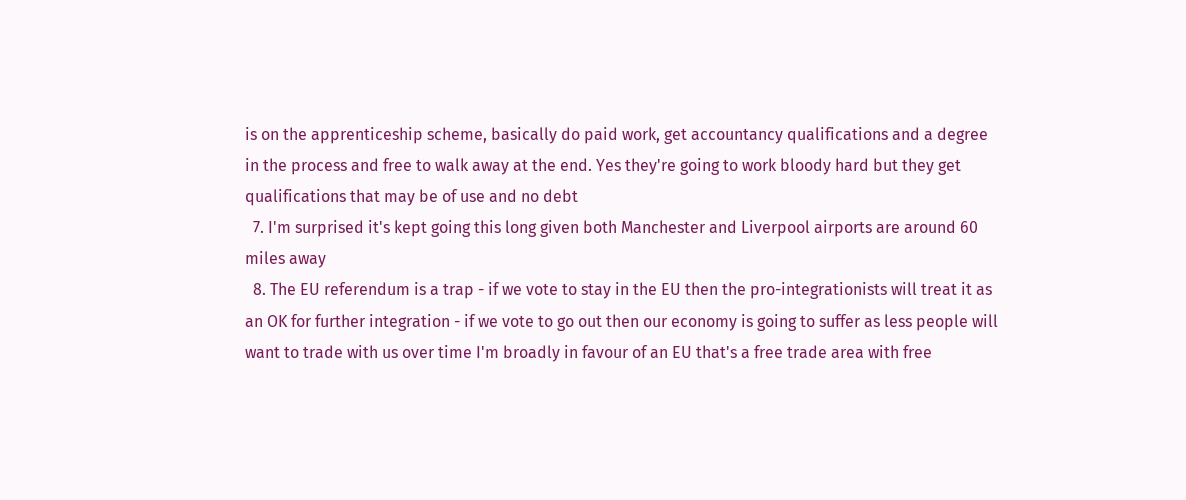is on the apprenticeship scheme, basically do paid work, get accountancy qualifications and a degree in the process and free to walk away at the end. Yes they're going to work bloody hard but they get qualifications that may be of use and no debt
  7. I'm surprised it's kept going this long given both Manchester and Liverpool airports are around 60 miles away
  8. The EU referendum is a trap - if we vote to stay in the EU then the pro-integrationists will treat it as an OK for further integration - if we vote to go out then our economy is going to suffer as less people will want to trade with us over time I'm broadly in favour of an EU that's a free trade area with free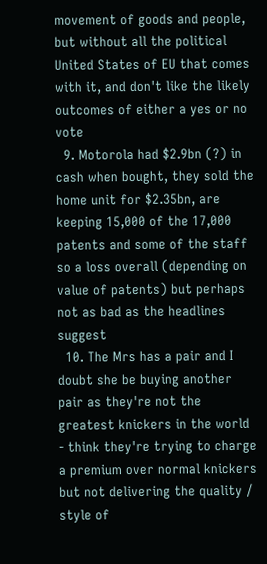movement of goods and people, but without all the political United States of EU that comes with it, and don't like the likely outcomes of either a yes or no vote
  9. Motorola had $2.9bn (?) in cash when bought, they sold the home unit for $2.35bn, are keeping 15,000 of the 17,000 patents and some of the staff so a loss overall (depending on value of patents) but perhaps not as bad as the headlines suggest
  10. The Mrs has a pair and I doubt she be buying another pair as they're not the greatest knickers in the world - think they're trying to charge a premium over normal knickers but not delivering the quality / style of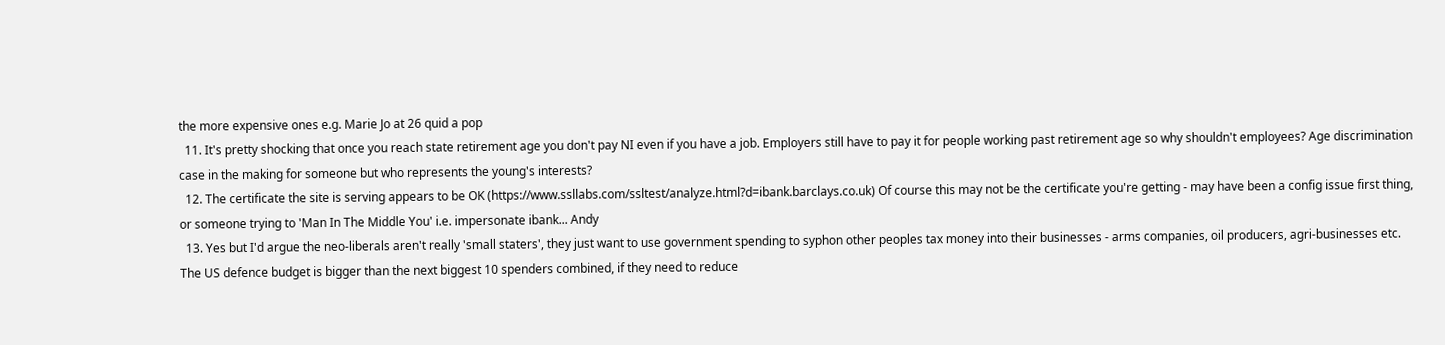the more expensive ones e.g. Marie Jo at 26 quid a pop
  11. It's pretty shocking that once you reach state retirement age you don't pay NI even if you have a job. Employers still have to pay it for people working past retirement age so why shouldn't employees? Age discrimination case in the making for someone but who represents the young's interests?
  12. The certificate the site is serving appears to be OK (https://www.ssllabs.com/ssltest/analyze.html?d=ibank.barclays.co.uk) Of course this may not be the certificate you're getting - may have been a config issue first thing, or someone trying to 'Man In The Middle You' i.e. impersonate ibank... Andy
  13. Yes but I'd argue the neo-liberals aren't really 'small staters', they just want to use government spending to syphon other peoples tax money into their businesses - arms companies, oil producers, agri-businesses etc. The US defence budget is bigger than the next biggest 10 spenders combined, if they need to reduce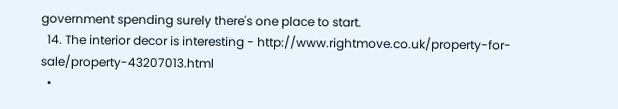government spending surely there's one place to start.
  14. The interior decor is interesting - http://www.rightmove.co.uk/property-for-sale/property-43207013.html
  •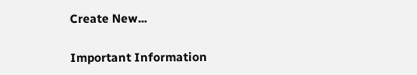Create New...

Important Information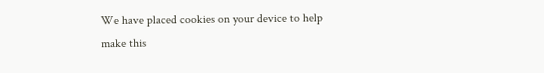We have placed cookies on your device to help make this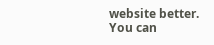website better. You can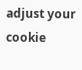adjust your cookie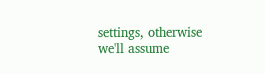settings, otherwise we'll assume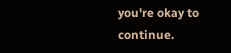you're okay to continue.